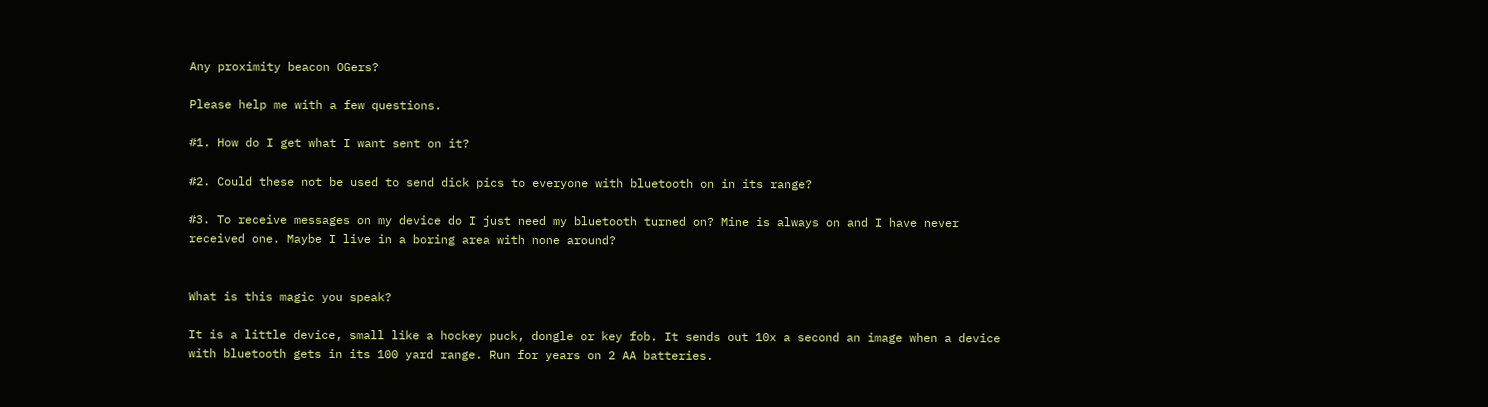Any proximity beacon OGers?

Please help me with a few questions.

#1. How do I get what I want sent on it?

#2. Could these not be used to send dick pics to everyone with bluetooth on in its range?

#3. To receive messages on my device do I just need my bluetooth turned on? Mine is always on and I have never received one. Maybe I live in a boring area with none around?


What is this magic you speak?

It is a little device, small like a hockey puck, dongle or key fob. It sends out 10x a second an image when a device with bluetooth gets in its 100 yard range. Run for years on 2 AA batteries.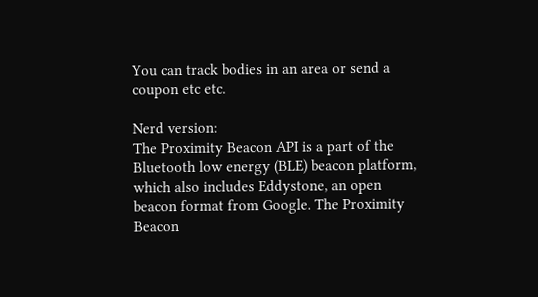You can track bodies in an area or send a coupon etc etc.

Nerd version:
The Proximity Beacon API is a part of the Bluetooth low energy (BLE) beacon platform, which also includes Eddystone, an open beacon format from Google. The Proximity Beacon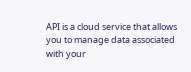API is a cloud service that allows you to manage data associated with your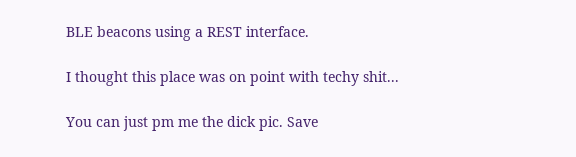BLE beacons using a REST interface.

I thought this place was on point with techy shit...

You can just pm me the dick pic. Save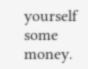yourself some money.